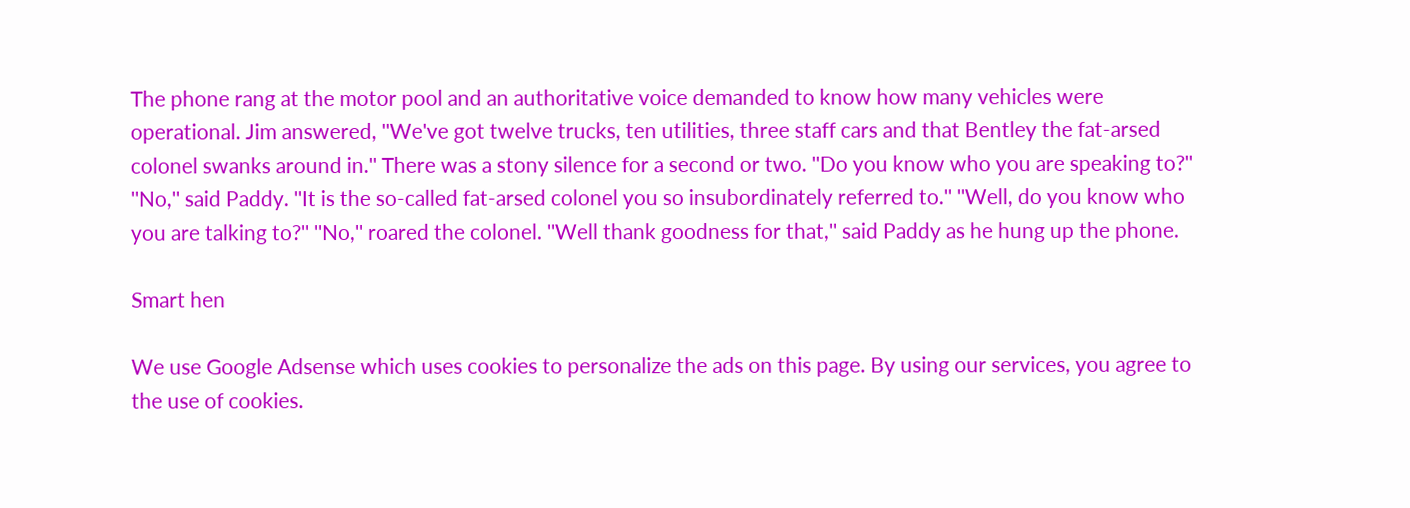The phone rang at the motor pool and an authoritative voice demanded to know how many vehicles were operational. Jim answered, ''We've got twelve trucks, ten utilities, three staff cars and that Bentley the fat-arsed colonel swanks around in.'' There was a stony silence for a second or two. ''Do you know who you are speaking to?'' ''No,'' said Paddy. ''It is the so-called fat-arsed colonel you so insubordinately referred to.'' ''Well, do you know who you are talking to?'' ''No,'' roared the colonel. ''Well thank goodness for that,'' said Paddy as he hung up the phone.

Smart hen

We use Google Adsense which uses cookies to personalize the ads on this page. By using our services, you agree to the use of cookies.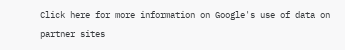Click here for more information on Google's use of data on partner sites